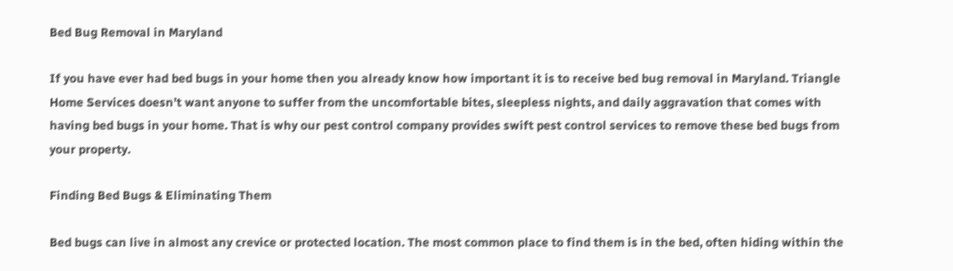Bed Bug Removal in Maryland

If you have ever had bed bugs in your home then you already know how important it is to receive bed bug removal in Maryland. Triangle Home Services doesn’t want anyone to suffer from the uncomfortable bites, sleepless nights, and daily aggravation that comes with having bed bugs in your home. That is why our pest control company provides swift pest control services to remove these bed bugs from your property.

Finding Bed Bugs & Eliminating Them

Bed bugs can live in almost any crevice or protected location. The most common place to find them is in the bed, often hiding within the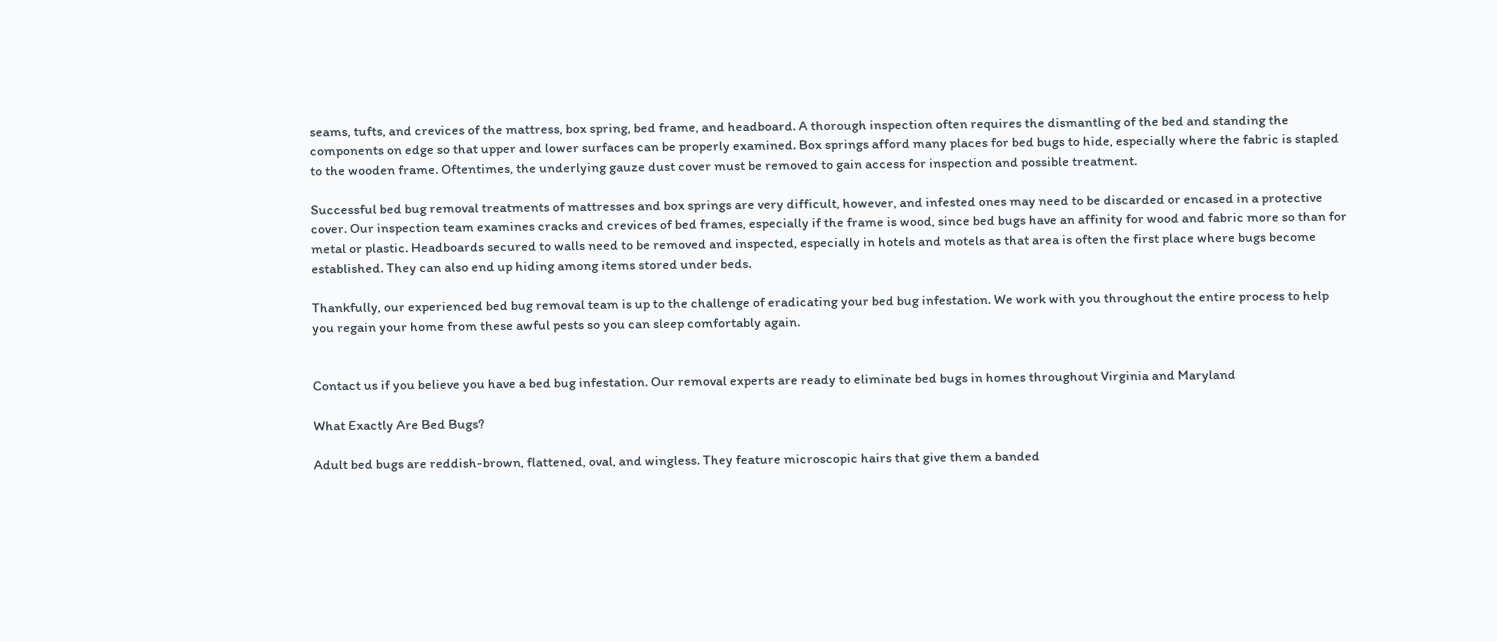seams, tufts, and crevices of the mattress, box spring, bed frame, and headboard. A thorough inspection often requires the dismantling of the bed and standing the components on edge so that upper and lower surfaces can be properly examined. Box springs afford many places for bed bugs to hide, especially where the fabric is stapled to the wooden frame. Oftentimes, the underlying gauze dust cover must be removed to gain access for inspection and possible treatment.

Successful bed bug removal treatments of mattresses and box springs are very difficult, however, and infested ones may need to be discarded or encased in a protective cover. Our inspection team examines cracks and crevices of bed frames, especially if the frame is wood, since bed bugs have an affinity for wood and fabric more so than for metal or plastic. Headboards secured to walls need to be removed and inspected, especially in hotels and motels as that area is often the first place where bugs become established. They can also end up hiding among items stored under beds.

Thankfully, our experienced bed bug removal team is up to the challenge of eradicating your bed bug infestation. We work with you throughout the entire process to help you regain your home from these awful pests so you can sleep comfortably again.


Contact us if you believe you have a bed bug infestation. Our removal experts are ready to eliminate bed bugs in homes throughout Virginia and Maryland

What Exactly Are Bed Bugs?

Adult bed bugs are reddish-brown, flattened, oval, and wingless. They feature microscopic hairs that give them a banded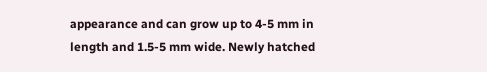appearance and can grow up to 4-5 mm in length and 1.5-5 mm wide. Newly hatched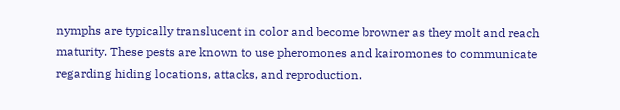nymphs are typically translucent in color and become browner as they molt and reach maturity. These pests are known to use pheromones and kairomones to communicate regarding hiding locations, attacks, and reproduction.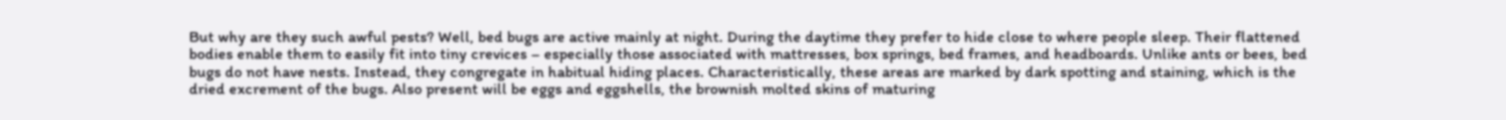But why are they such awful pests? Well, bed bugs are active mainly at night. During the daytime they prefer to hide close to where people sleep. Their flattened bodies enable them to easily fit into tiny crevices – especially those associated with mattresses, box springs, bed frames, and headboards. Unlike ants or bees, bed bugs do not have nests. Instead, they congregate in habitual hiding places. Characteristically, these areas are marked by dark spotting and staining, which is the dried excrement of the bugs. Also present will be eggs and eggshells, the brownish molted skins of maturing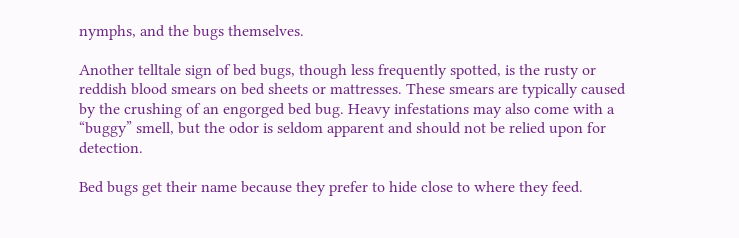nymphs, and the bugs themselves.

Another telltale sign of bed bugs, though less frequently spotted, is the rusty or reddish blood smears on bed sheets or mattresses. These smears are typically caused by the crushing of an engorged bed bug. Heavy infestations may also come with a “buggy” smell, but the odor is seldom apparent and should not be relied upon for detection.

Bed bugs get their name because they prefer to hide close to where they feed.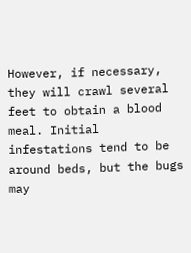However, if necessary, they will crawl several feet to obtain a blood meal. Initial infestations tend to be around beds, but the bugs may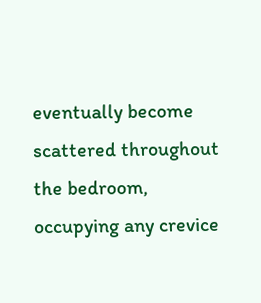eventually become scattered throughout the bedroom, occupying any crevice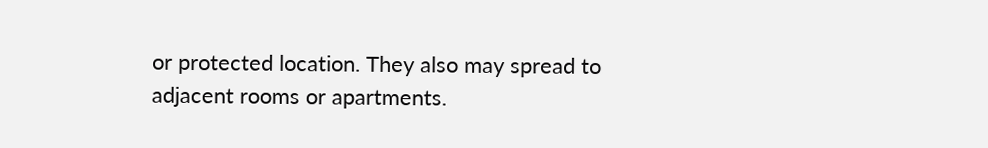or protected location. They also may spread to adjacent rooms or apartments.